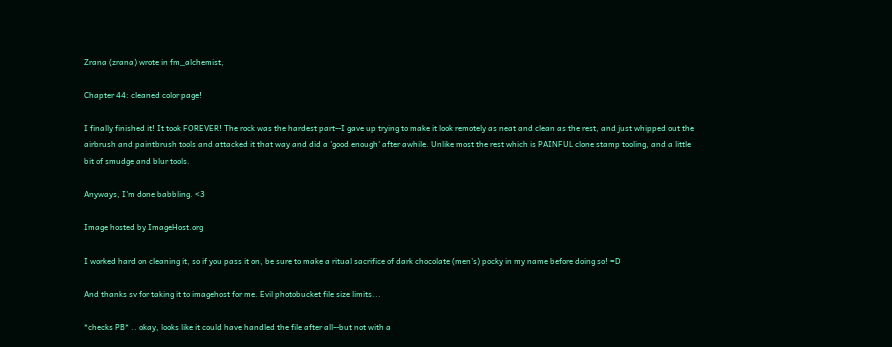Zrana (zrana) wrote in fm_alchemist,

Chapter 44: cleaned color page!

I finally finished it! It took FOREVER! The rock was the hardest part--I gave up trying to make it look remotely as neat and clean as the rest, and just whipped out the airbrush and paintbrush tools and attacked it that way and did a 'good enough' after awhile. Unlike most the rest which is PAINFUL clone stamp tooling, and a little bit of smudge and blur tools.

Anyways, I'm done babbling. <3

Image hosted by ImageHost.org

I worked hard on cleaning it, so if you pass it on, be sure to make a ritual sacrifice of dark chocolate (men's) pocky in my name before doing so! =D

And thanks sv for taking it to imagehost for me. Evil photobucket file size limits...

*checks PB* .. okay, looks like it could have handled the file after all--but not with a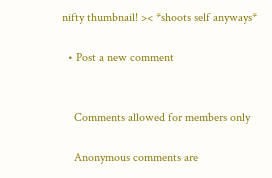nifty thumbnail! >< *shoots self anyways*

  • Post a new comment


    Comments allowed for members only

    Anonymous comments are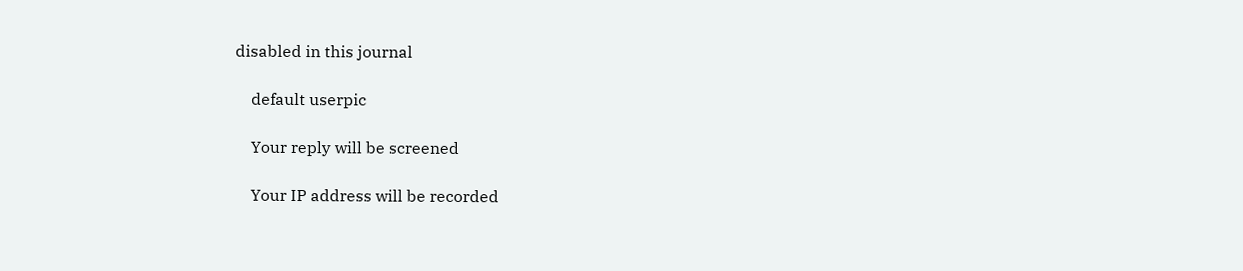disabled in this journal

    default userpic

    Your reply will be screened

    Your IP address will be recorded